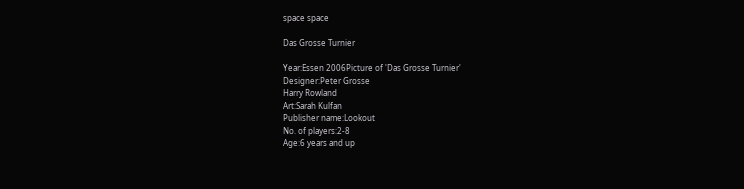space space

Das Grosse Turnier

Year:Essen 2006Picture of 'Das Grosse Turnier'
Designer:Peter Grosse
Harry Rowland
Art:Sarah Kulfan
Publisher name:Lookout
No. of players:2-8
Age:6 years and up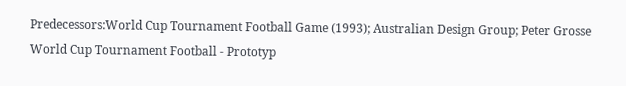Predecessors:World Cup Tournament Football Game (1993); Australian Design Group; Peter Grosse
World Cup Tournament Football - Prototyp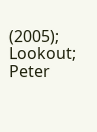(2005); Lookout; Peter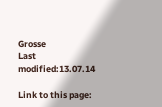Grosse
Last modified:13.07.14

Link to this page: